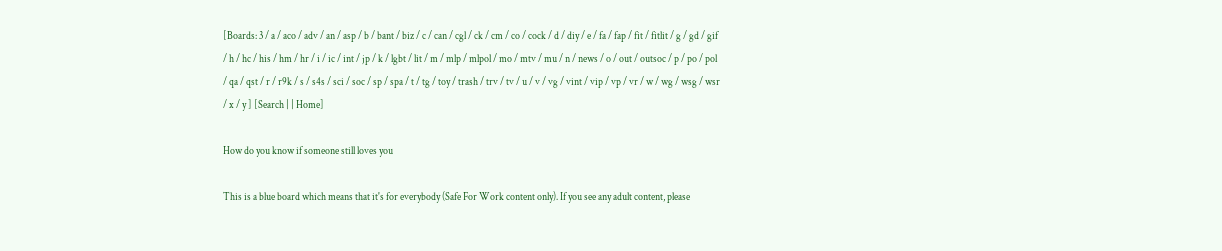[Boards: 3 / a / aco / adv / an / asp / b / bant / biz / c / can / cgl / ck / cm / co / cock / d / diy / e / fa / fap / fit / fitlit / g / gd / gif / h / hc / his / hm / hr / i / ic / int / jp / k / lgbt / lit / m / mlp / mlpol / mo / mtv / mu / n / news / o / out / outsoc / p / po / pol / qa / qst / r / r9k / s / s4s / sci / soc / sp / spa / t / tg / toy / trash / trv / tv / u / v / vg / vint / vip / vp / vr / w / wg / wsg / wsr / x / y ] [Search | | Home]

How do you know if someone still loves you

This is a blue board which means that it's for everybody (Safe For Work content only). If you see any adult content, please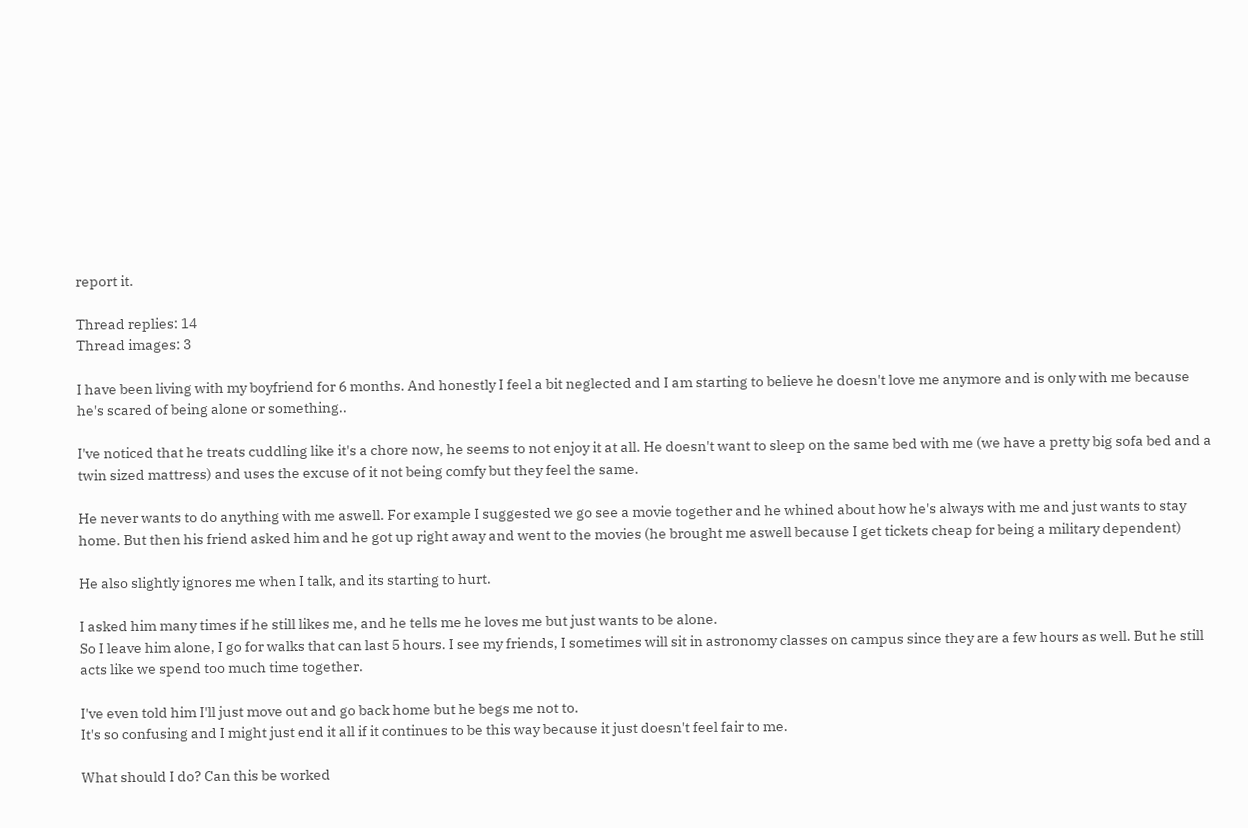report it.

Thread replies: 14
Thread images: 3

I have been living with my boyfriend for 6 months. And honestly I feel a bit neglected and I am starting to believe he doesn't love me anymore and is only with me because he's scared of being alone or something..

I've noticed that he treats cuddling like it's a chore now, he seems to not enjoy it at all. He doesn't want to sleep on the same bed with me (we have a pretty big sofa bed and a twin sized mattress) and uses the excuse of it not being comfy but they feel the same.

He never wants to do anything with me aswell. For example I suggested we go see a movie together and he whined about how he's always with me and just wants to stay home. But then his friend asked him and he got up right away and went to the movies (he brought me aswell because I get tickets cheap for being a military dependent)

He also slightly ignores me when I talk, and its starting to hurt.

I asked him many times if he still likes me, and he tells me he loves me but just wants to be alone.
So I leave him alone, I go for walks that can last 5 hours. I see my friends, I sometimes will sit in astronomy classes on campus since they are a few hours as well. But he still acts like we spend too much time together.

I've even told him I'll just move out and go back home but he begs me not to.
It's so confusing and I might just end it all if it continues to be this way because it just doesn't feel fair to me.

What should I do? Can this be worked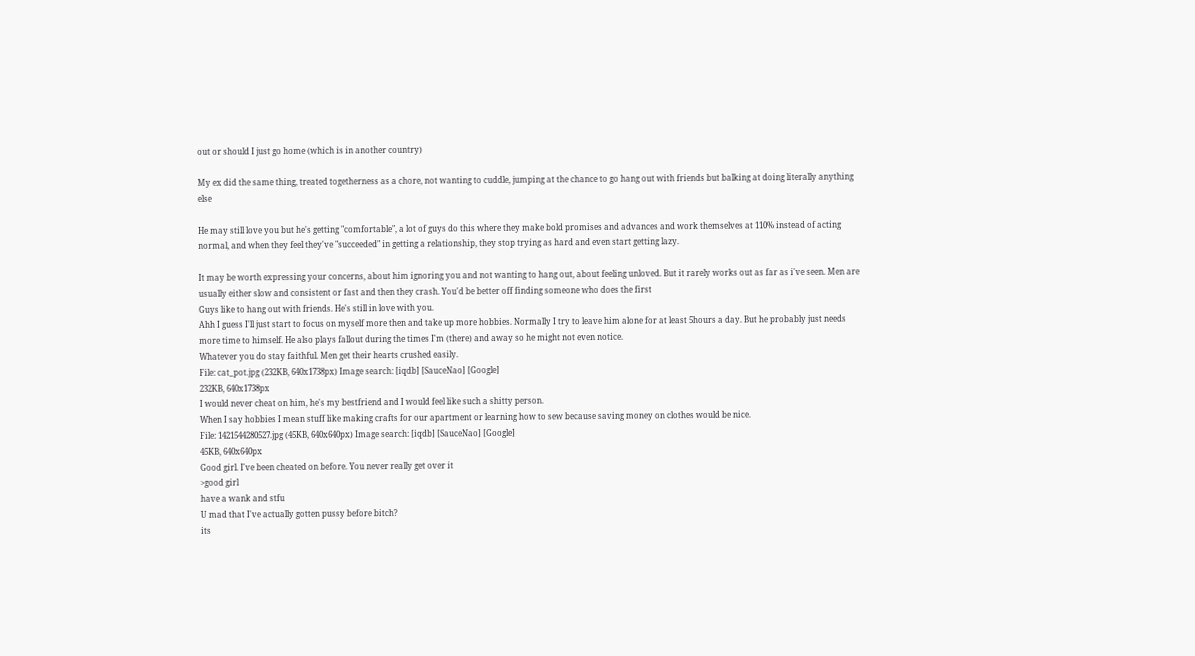out or should I just go home (which is in another country)

My ex did the same thing, treated togetherness as a chore, not wanting to cuddle, jumping at the chance to go hang out with friends but balking at doing literally anything else

He may still love you but he's getting "comfortable", a lot of guys do this where they make bold promises and advances and work themselves at 110% instead of acting normal, and when they feel they've "succeeded" in getting a relationship, they stop trying as hard and even start getting lazy.

It may be worth expressing your concerns, about him ignoring you and not wanting to hang out, about feeling unloved. But it rarely works out as far as i've seen. Men are usually either slow and consistent or fast and then they crash. You'd be better off finding someone who does the first
Guys like to hang out with friends. He's still in love with you.
Ahh I guess I'll just start to focus on myself more then and take up more hobbies. Normally I try to leave him alone for at least 5hours a day. But he probably just needs more time to himself. He also plays fallout during the times I'm (there) and away so he might not even notice.
Whatever you do stay faithful. Men get their hearts crushed easily.
File: cat_pot.jpg (232KB, 640x1738px) Image search: [iqdb] [SauceNao] [Google]
232KB, 640x1738px
I would never cheat on him, he's my bestfriend and I would feel like such a shitty person.
When I say hobbies I mean stuff like making crafts for our apartment or learning how to sew because saving money on clothes would be nice.
File: 1421544280527.jpg (45KB, 640x640px) Image search: [iqdb] [SauceNao] [Google]
45KB, 640x640px
Good girl. I've been cheated on before. You never really get over it
>good girl
have a wank and stfu
U mad that I've actually gotten pussy before bitch?
its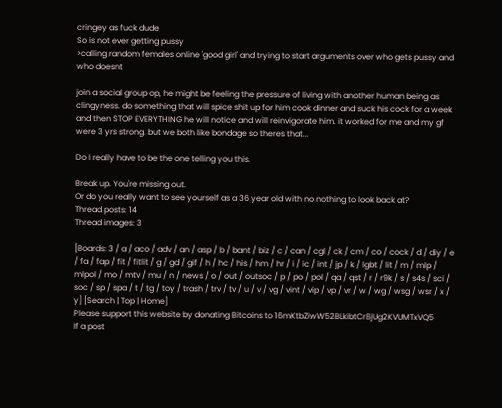cringey as fuck dude
So is not ever getting pussy
>calling random females online 'good girl' and trying to start arguments over who gets pussy and who doesnt

join a social group op, he might be feeling the pressure of living with another human being as clingyness. do something that will spice shit up for him cook dinner and suck his cock for a week and then STOP EVERYTHING he will notice and will reinvigorate him. it worked for me and my gf were 3 yrs strong. but we both like bondage so theres that...

Do I really have to be the one telling you this.

Break up. You're missing out.
Or do you really want to see yourself as a 36 year old with no nothing to look back at?
Thread posts: 14
Thread images: 3

[Boards: 3 / a / aco / adv / an / asp / b / bant / biz / c / can / cgl / ck / cm / co / cock / d / diy / e / fa / fap / fit / fitlit / g / gd / gif / h / hc / his / hm / hr / i / ic / int / jp / k / lgbt / lit / m / mlp / mlpol / mo / mtv / mu / n / news / o / out / outsoc / p / po / pol / qa / qst / r / r9k / s / s4s / sci / soc / sp / spa / t / tg / toy / trash / trv / tv / u / v / vg / vint / vip / vp / vr / w / wg / wsg / wsr / x / y] [Search | Top | Home]
Please support this website by donating Bitcoins to 16mKtbZiwW52BLkibtCr8jUg2KVUMTxVQ5
If a post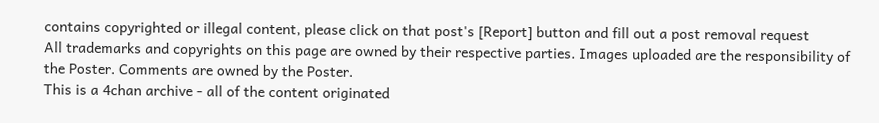contains copyrighted or illegal content, please click on that post's [Report] button and fill out a post removal request
All trademarks and copyrights on this page are owned by their respective parties. Images uploaded are the responsibility of the Poster. Comments are owned by the Poster.
This is a 4chan archive - all of the content originated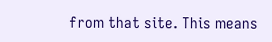from that site. This means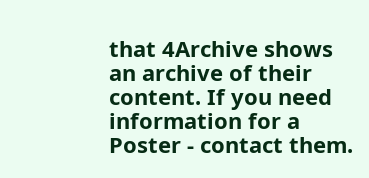that 4Archive shows an archive of their content. If you need information for a Poster - contact them.